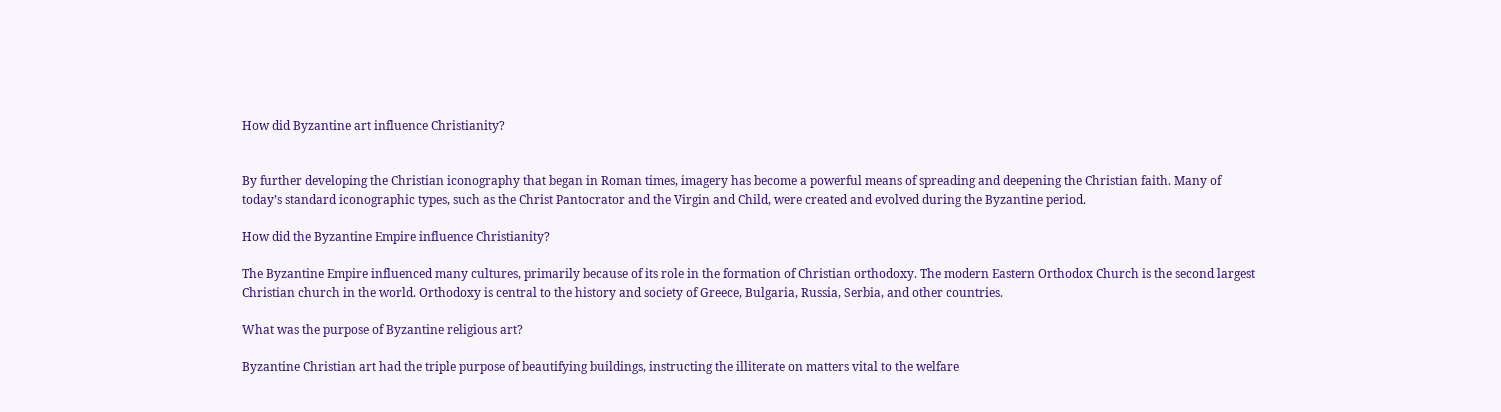How did Byzantine art influence Christianity?


By further developing the Christian iconography that began in Roman times, imagery has become a powerful means of spreading and deepening the Christian faith. Many of today’s standard iconographic types, such as the Christ Pantocrator and the Virgin and Child, were created and evolved during the Byzantine period.

How did the Byzantine Empire influence Christianity?

The Byzantine Empire influenced many cultures, primarily because of its role in the formation of Christian orthodoxy. The modern Eastern Orthodox Church is the second largest Christian church in the world. Orthodoxy is central to the history and society of Greece, Bulgaria, Russia, Serbia, and other countries.

What was the purpose of Byzantine religious art?

Byzantine Christian art had the triple purpose of beautifying buildings, instructing the illiterate on matters vital to the welfare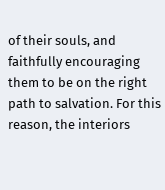of their souls, and faithfully encouraging them to be on the right path to salvation. For this reason, the interiors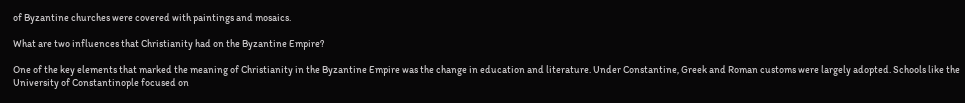of Byzantine churches were covered with paintings and mosaics.

What are two influences that Christianity had on the Byzantine Empire?

One of the key elements that marked the meaning of Christianity in the Byzantine Empire was the change in education and literature. Under Constantine, Greek and Roman customs were largely adopted. Schools like the University of Constantinople focused on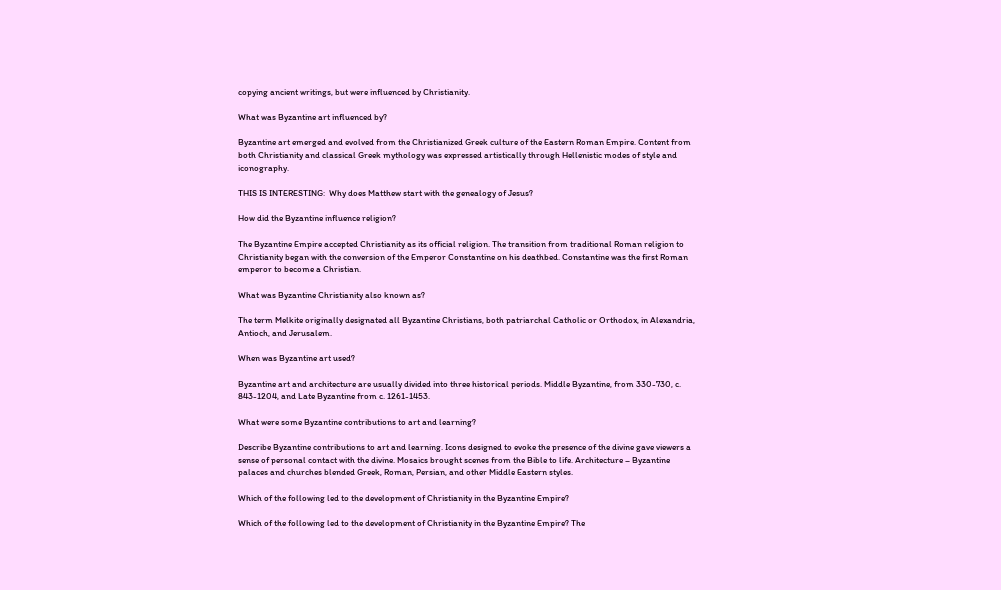copying ancient writings, but were influenced by Christianity.

What was Byzantine art influenced by?

Byzantine art emerged and evolved from the Christianized Greek culture of the Eastern Roman Empire. Content from both Christianity and classical Greek mythology was expressed artistically through Hellenistic modes of style and iconography.

THIS IS INTERESTING:  Why does Matthew start with the genealogy of Jesus?

How did the Byzantine influence religion?

The Byzantine Empire accepted Christianity as its official religion. The transition from traditional Roman religion to Christianity began with the conversion of the Emperor Constantine on his deathbed. Constantine was the first Roman emperor to become a Christian.

What was Byzantine Christianity also known as?

The term Melkite originally designated all Byzantine Christians, both patriarchal Catholic or Orthodox, in Alexandria, Antioch, and Jerusalem.

When was Byzantine art used?

Byzantine art and architecture are usually divided into three historical periods. Middle Byzantine, from 330-730, c. 843-1204, and Late Byzantine from c. 1261-1453.

What were some Byzantine contributions to art and learning?

Describe Byzantine contributions to art and learning. Icons designed to evoke the presence of the divine gave viewers a sense of personal contact with the divine. Mosaics brought scenes from the Bible to life. Architecture – Byzantine palaces and churches blended Greek, Roman, Persian, and other Middle Eastern styles.

Which of the following led to the development of Christianity in the Byzantine Empire?

Which of the following led to the development of Christianity in the Byzantine Empire? The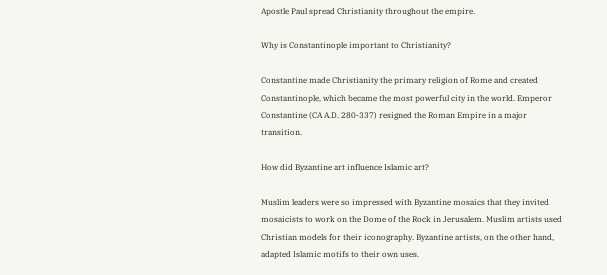Apostle Paul spread Christianity throughout the empire.

Why is Constantinople important to Christianity?

Constantine made Christianity the primary religion of Rome and created Constantinople, which became the most powerful city in the world. Emperor Constantine (CA A.D. 280-337) resigned the Roman Empire in a major transition.

How did Byzantine art influence Islamic art?

Muslim leaders were so impressed with Byzantine mosaics that they invited mosaicists to work on the Dome of the Rock in Jerusalem. Muslim artists used Christian models for their iconography. Byzantine artists, on the other hand, adapted Islamic motifs to their own uses.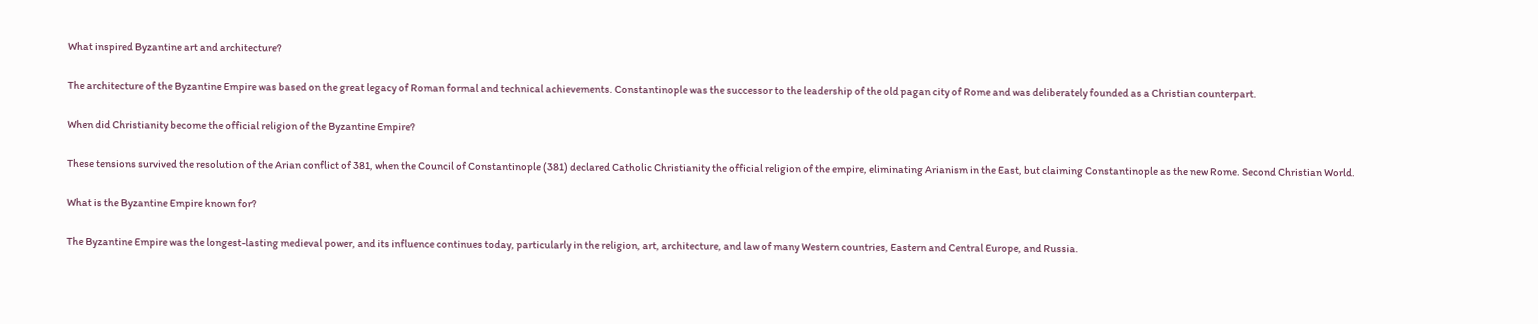What inspired Byzantine art and architecture?

The architecture of the Byzantine Empire was based on the great legacy of Roman formal and technical achievements. Constantinople was the successor to the leadership of the old pagan city of Rome and was deliberately founded as a Christian counterpart.

When did Christianity become the official religion of the Byzantine Empire?

These tensions survived the resolution of the Arian conflict of 381, when the Council of Constantinople (381) declared Catholic Christianity the official religion of the empire, eliminating Arianism in the East, but claiming Constantinople as the new Rome. Second Christian World.

What is the Byzantine Empire known for?

The Byzantine Empire was the longest-lasting medieval power, and its influence continues today, particularly in the religion, art, architecture, and law of many Western countries, Eastern and Central Europe, and Russia.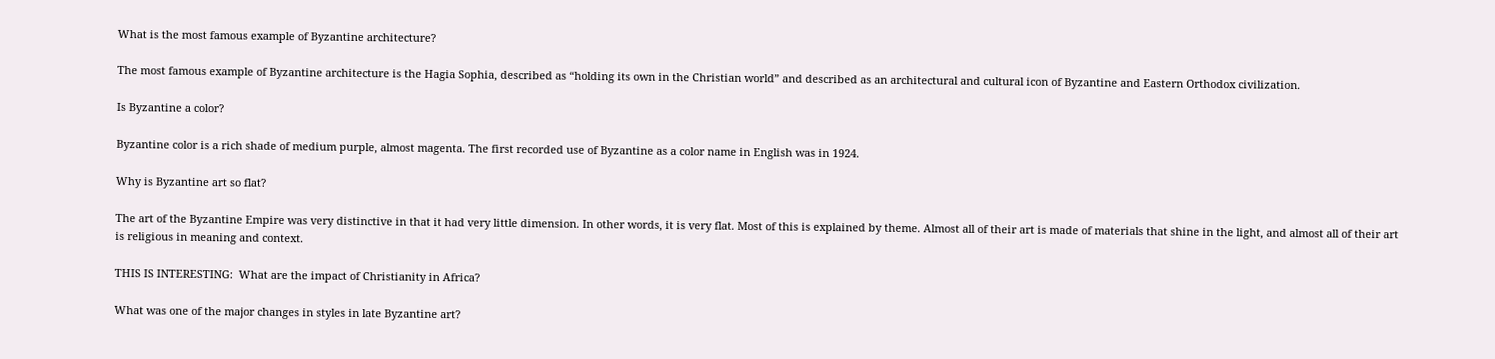What is the most famous example of Byzantine architecture?

The most famous example of Byzantine architecture is the Hagia Sophia, described as “holding its own in the Christian world” and described as an architectural and cultural icon of Byzantine and Eastern Orthodox civilization.

Is Byzantine a color?

Byzantine color is a rich shade of medium purple, almost magenta. The first recorded use of Byzantine as a color name in English was in 1924.

Why is Byzantine art so flat?

The art of the Byzantine Empire was very distinctive in that it had very little dimension. In other words, it is very flat. Most of this is explained by theme. Almost all of their art is made of materials that shine in the light, and almost all of their art is religious in meaning and context.

THIS IS INTERESTING:  What are the impact of Christianity in Africa?

What was one of the major changes in styles in late Byzantine art?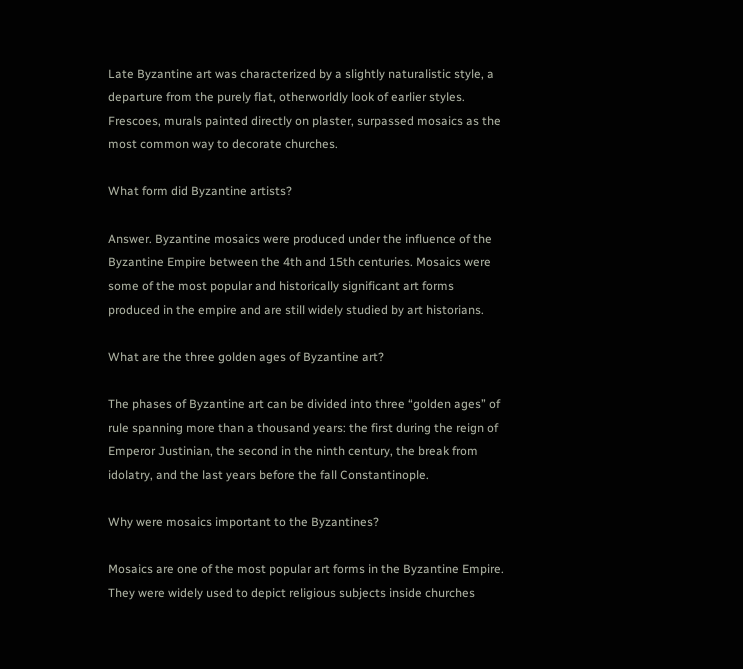Late Byzantine art was characterized by a slightly naturalistic style, a departure from the purely flat, otherworldly look of earlier styles. Frescoes, murals painted directly on plaster, surpassed mosaics as the most common way to decorate churches.

What form did Byzantine artists?

Answer. Byzantine mosaics were produced under the influence of the Byzantine Empire between the 4th and 15th centuries. Mosaics were some of the most popular and historically significant art forms produced in the empire and are still widely studied by art historians.

What are the three golden ages of Byzantine art?

The phases of Byzantine art can be divided into three “golden ages” of rule spanning more than a thousand years: the first during the reign of Emperor Justinian, the second in the ninth century, the break from idolatry, and the last years before the fall Constantinople.

Why were mosaics important to the Byzantines?

Mosaics are one of the most popular art forms in the Byzantine Empire. They were widely used to depict religious subjects inside churches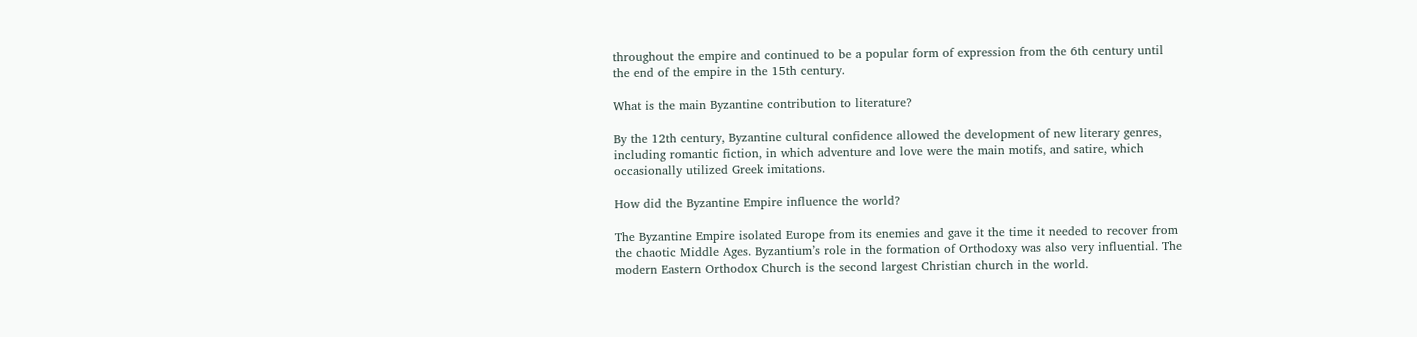throughout the empire and continued to be a popular form of expression from the 6th century until the end of the empire in the 15th century.

What is the main Byzantine contribution to literature?

By the 12th century, Byzantine cultural confidence allowed the development of new literary genres, including romantic fiction, in which adventure and love were the main motifs, and satire, which occasionally utilized Greek imitations.

How did the Byzantine Empire influence the world?

The Byzantine Empire isolated Europe from its enemies and gave it the time it needed to recover from the chaotic Middle Ages. Byzantium’s role in the formation of Orthodoxy was also very influential. The modern Eastern Orthodox Church is the second largest Christian church in the world.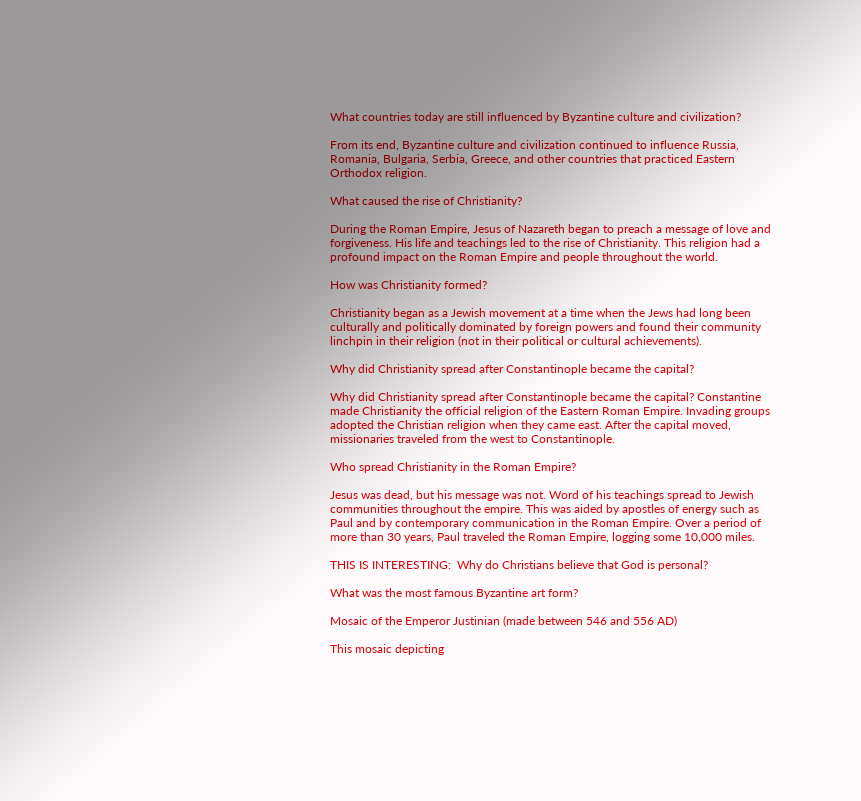What countries today are still influenced by Byzantine culture and civilization?

From its end, Byzantine culture and civilization continued to influence Russia, Romania, Bulgaria, Serbia, Greece, and other countries that practiced Eastern Orthodox religion.

What caused the rise of Christianity?

During the Roman Empire, Jesus of Nazareth began to preach a message of love and forgiveness. His life and teachings led to the rise of Christianity. This religion had a profound impact on the Roman Empire and people throughout the world.

How was Christianity formed?

Christianity began as a Jewish movement at a time when the Jews had long been culturally and politically dominated by foreign powers and found their community linchpin in their religion (not in their political or cultural achievements).

Why did Christianity spread after Constantinople became the capital?

Why did Christianity spread after Constantinople became the capital? Constantine made Christianity the official religion of the Eastern Roman Empire. Invading groups adopted the Christian religion when they came east. After the capital moved, missionaries traveled from the west to Constantinople.

Who spread Christianity in the Roman Empire?

Jesus was dead, but his message was not. Word of his teachings spread to Jewish communities throughout the empire. This was aided by apostles of energy such as Paul and by contemporary communication in the Roman Empire. Over a period of more than 30 years, Paul traveled the Roman Empire, logging some 10,000 miles.

THIS IS INTERESTING:  Why do Christians believe that God is personal?

What was the most famous Byzantine art form?

Mosaic of the Emperor Justinian (made between 546 and 556 AD)

This mosaic depicting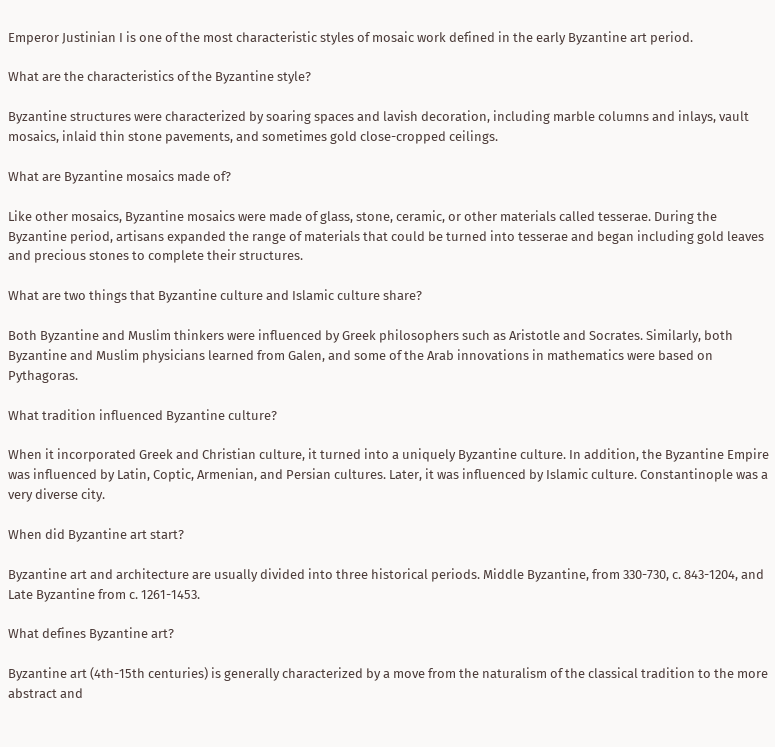Emperor Justinian I is one of the most characteristic styles of mosaic work defined in the early Byzantine art period.

What are the characteristics of the Byzantine style?

Byzantine structures were characterized by soaring spaces and lavish decoration, including marble columns and inlays, vault mosaics, inlaid thin stone pavements, and sometimes gold close-cropped ceilings.

What are Byzantine mosaics made of?

Like other mosaics, Byzantine mosaics were made of glass, stone, ceramic, or other materials called tesserae. During the Byzantine period, artisans expanded the range of materials that could be turned into tesserae and began including gold leaves and precious stones to complete their structures.

What are two things that Byzantine culture and Islamic culture share?

Both Byzantine and Muslim thinkers were influenced by Greek philosophers such as Aristotle and Socrates. Similarly, both Byzantine and Muslim physicians learned from Galen, and some of the Arab innovations in mathematics were based on Pythagoras.

What tradition influenced Byzantine culture?

When it incorporated Greek and Christian culture, it turned into a uniquely Byzantine culture. In addition, the Byzantine Empire was influenced by Latin, Coptic, Armenian, and Persian cultures. Later, it was influenced by Islamic culture. Constantinople was a very diverse city.

When did Byzantine art start?

Byzantine art and architecture are usually divided into three historical periods. Middle Byzantine, from 330-730, c. 843-1204, and Late Byzantine from c. 1261-1453.

What defines Byzantine art?

Byzantine art (4th-15th centuries) is generally characterized by a move from the naturalism of the classical tradition to the more abstract and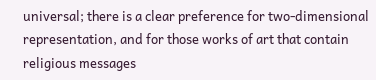universal; there is a clear preference for two-dimensional representation, and for those works of art that contain religious messages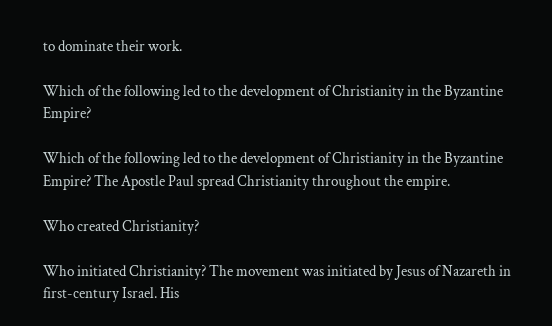to dominate their work.

Which of the following led to the development of Christianity in the Byzantine Empire?

Which of the following led to the development of Christianity in the Byzantine Empire? The Apostle Paul spread Christianity throughout the empire.

Who created Christianity?

Who initiated Christianity? The movement was initiated by Jesus of Nazareth in first-century Israel. His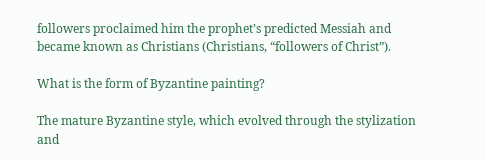followers proclaimed him the prophet’s predicted Messiah and became known as Christians (Christians, “followers of Christ”).

What is the form of Byzantine painting?

The mature Byzantine style, which evolved through the stylization and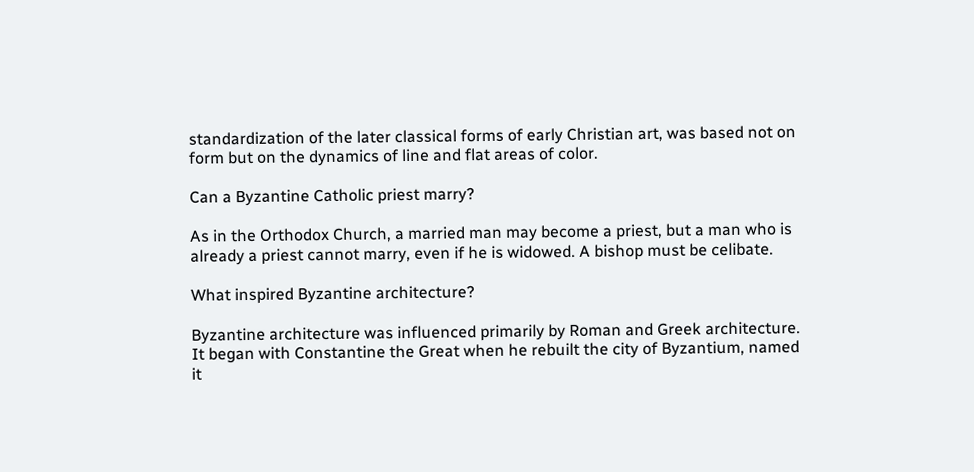standardization of the later classical forms of early Christian art, was based not on form but on the dynamics of line and flat areas of color.

Can a Byzantine Catholic priest marry?

As in the Orthodox Church, a married man may become a priest, but a man who is already a priest cannot marry, even if he is widowed. A bishop must be celibate.

What inspired Byzantine architecture?

Byzantine architecture was influenced primarily by Roman and Greek architecture. It began with Constantine the Great when he rebuilt the city of Byzantium, named it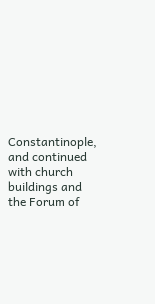Constantinople, and continued with church buildings and the Forum of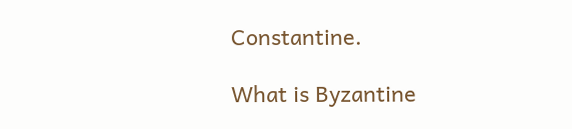Constantine.

What is Byzantine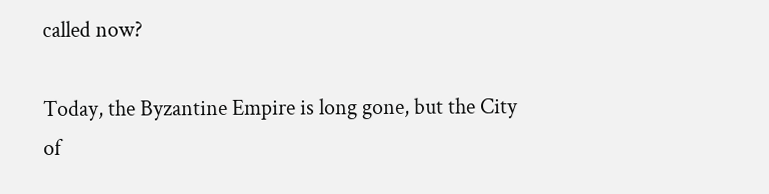called now?

Today, the Byzantine Empire is long gone, but the City of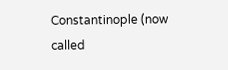Constantinople (now called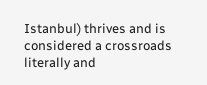Istanbul) thrives and is considered a crossroads literally and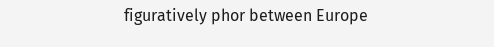figuratively phor between Europe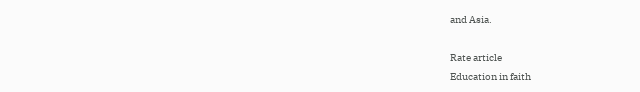and Asia.

Rate article
Education in faith